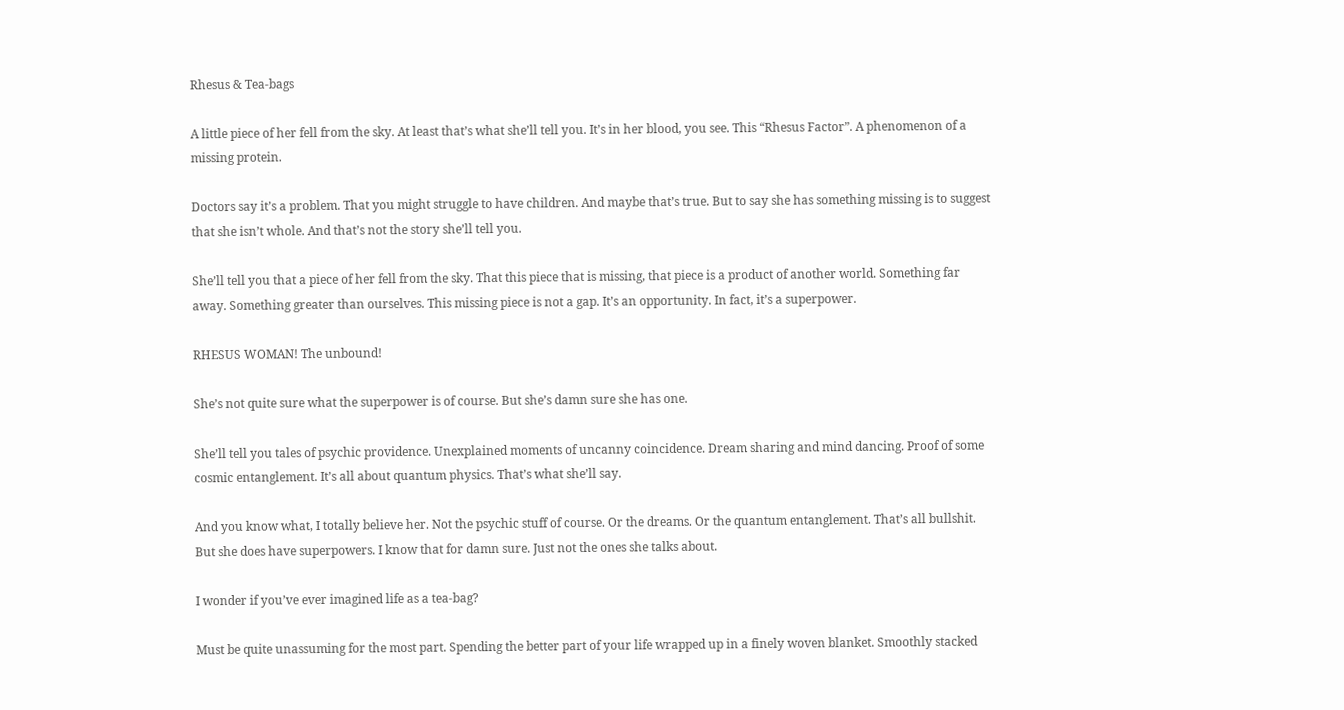Rhesus & Tea-bags

A little piece of her fell from the sky. At least that’s what she’ll tell you. It’s in her blood, you see. This “Rhesus Factor”. A phenomenon of a missing protein.

Doctors say it’s a problem. That you might struggle to have children. And maybe that’s true. But to say she has something missing is to suggest that she isn’t whole. And that’s not the story she’ll tell you.

She’ll tell you that a piece of her fell from the sky. That this piece that is missing, that piece is a product of another world. Something far away. Something greater than ourselves. This missing piece is not a gap. It’s an opportunity. In fact, it’s a superpower.

RHESUS WOMAN! The unbound!

She’s not quite sure what the superpower is of course. But she’s damn sure she has one.

She’ll tell you tales of psychic providence. Unexplained moments of uncanny coincidence. Dream sharing and mind dancing. Proof of some cosmic entanglement. It’s all about quantum physics. That’s what she’ll say.

And you know what, I totally believe her. Not the psychic stuff of course. Or the dreams. Or the quantum entanglement. That’s all bullshit. But she does have superpowers. I know that for damn sure. Just not the ones she talks about.

I wonder if you’ve ever imagined life as a tea-bag?

Must be quite unassuming for the most part. Spending the better part of your life wrapped up in a finely woven blanket. Smoothly stacked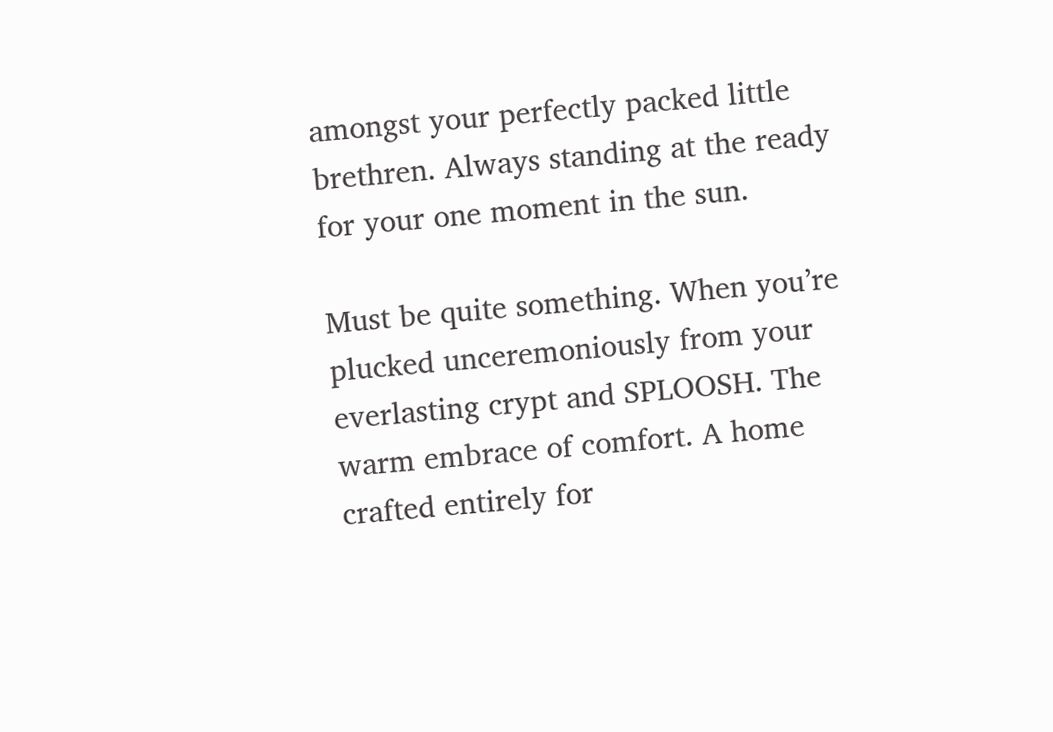amongst your perfectly packed little brethren. Always standing at the ready for your one moment in the sun.

Must be quite something. When you’re plucked unceremoniously from your everlasting crypt and SPLOOSH. The warm embrace of comfort. A home crafted entirely for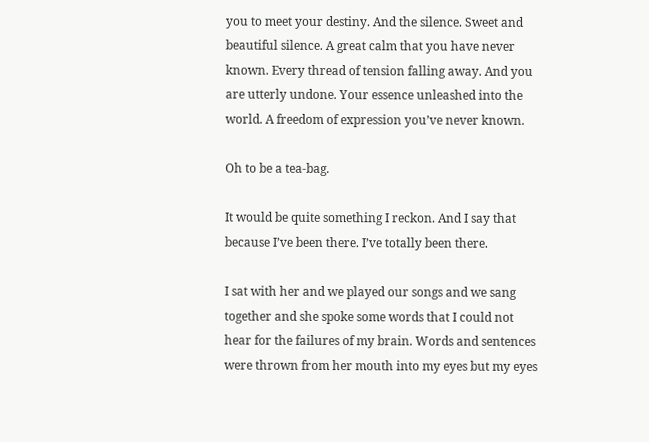you to meet your destiny. And the silence. Sweet and beautiful silence. A great calm that you have never known. Every thread of tension falling away. And you are utterly undone. Your essence unleashed into the world. A freedom of expression you’ve never known.

Oh to be a tea-bag.

It would be quite something I reckon. And I say that because I’ve been there. I’ve totally been there.

I sat with her and we played our songs and we sang together and she spoke some words that I could not hear for the failures of my brain. Words and sentences were thrown from her mouth into my eyes but my eyes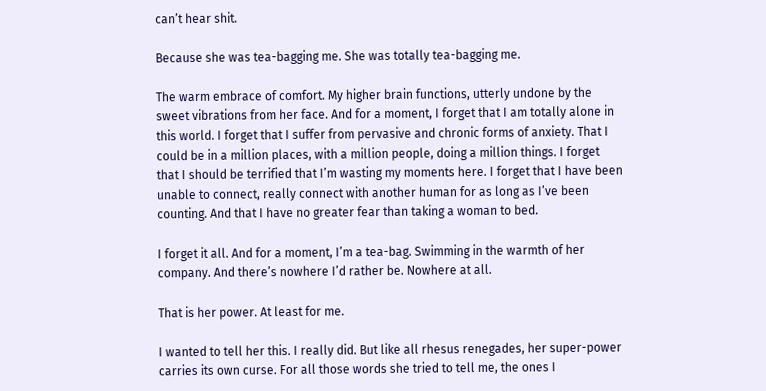can’t hear shit.

Because she was tea-bagging me. She was totally tea-bagging me.

The warm embrace of comfort. My higher brain functions, utterly undone by the sweet vibrations from her face. And for a moment, I forget that I am totally alone in this world. I forget that I suffer from pervasive and chronic forms of anxiety. That I could be in a million places, with a million people, doing a million things. I forget that I should be terrified that I’m wasting my moments here. I forget that I have been unable to connect, really connect with another human for as long as I’ve been counting. And that I have no greater fear than taking a woman to bed.

I forget it all. And for a moment, I’m a tea-bag. Swimming in the warmth of her company. And there’s nowhere I’d rather be. Nowhere at all.

That is her power. At least for me.

I wanted to tell her this. I really did. But like all rhesus renegades, her super-power carries its own curse. For all those words she tried to tell me, the ones I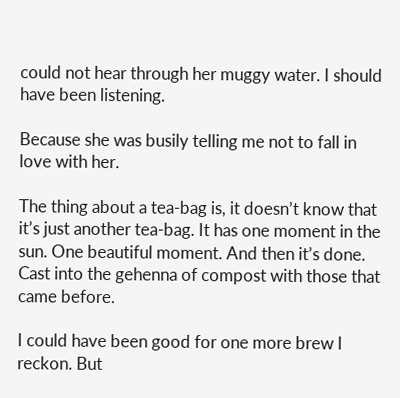could not hear through her muggy water. I should have been listening.

Because she was busily telling me not to fall in love with her.

The thing about a tea-bag is, it doesn’t know that it’s just another tea-bag. It has one moment in the sun. One beautiful moment. And then it’s done. Cast into the gehenna of compost with those that came before.

I could have been good for one more brew I reckon. But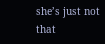she’s just not that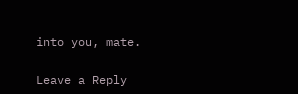into you, mate.

Leave a Reply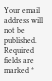Your email address will not be published. Required fields are marked *